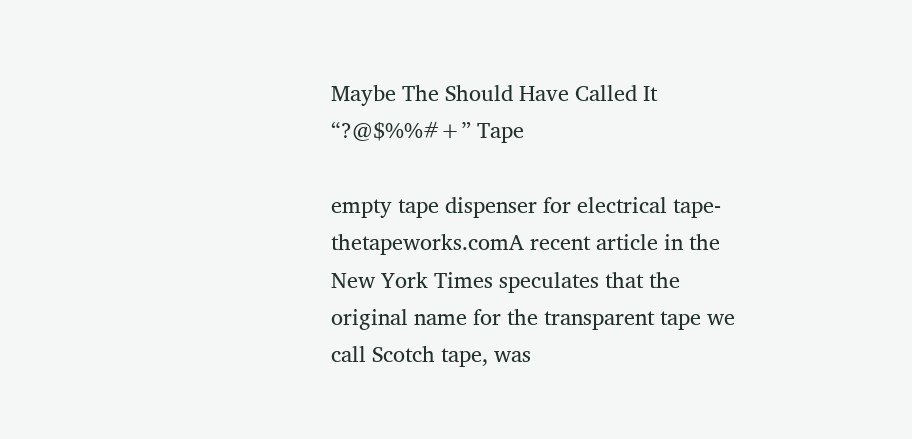Maybe The Should Have Called It “?@$%%#+” Tape

empty tape dispenser for electrical tape-thetapeworks.comA recent article in the New York Times speculates that the original name for the transparent tape we call Scotch tape, was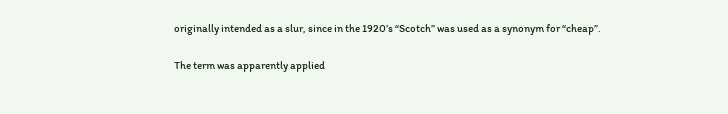originally intended as a slur, since in the 1920’s “Scotch” was used as a synonym for “cheap”.

The term was apparently applied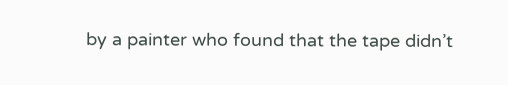by a painter who found that the tape didn’t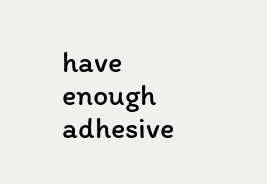have enough adhesive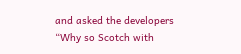and asked the developers “Why so Scotch with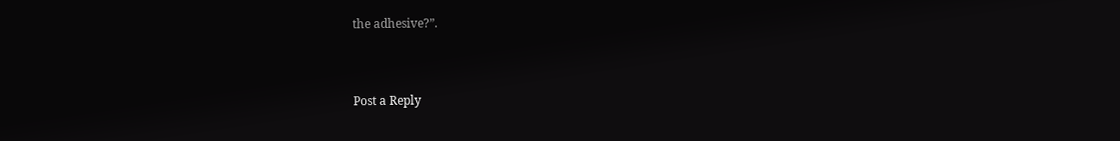the adhesive?”.


Post a Reply